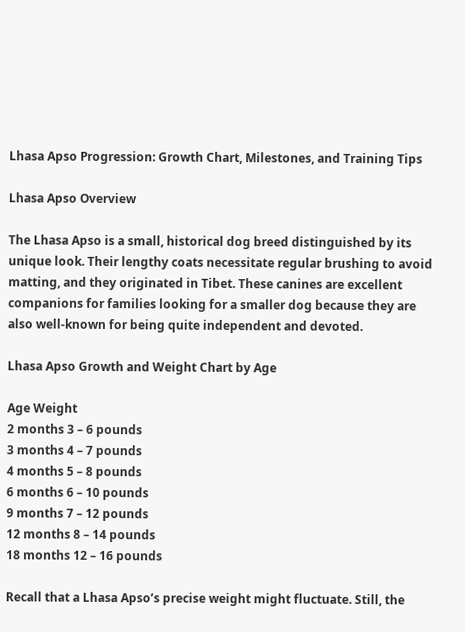Lhasa Apso Progression: Growth Chart, Milestones, and Training Tips

Lhasa Apso Overview

The Lhasa Apso is a small, historical dog breed distinguished by its unique look. Their lengthy coats necessitate regular brushing to avoid matting, and they originated in Tibet. These canines are excellent companions for families looking for a smaller dog because they are also well-known for being quite independent and devoted.

Lhasa Apso Growth and Weight Chart by Age

Age Weight
2 months 3 – 6 pounds
3 months 4 – 7 pounds
4 months 5 – 8 pounds
6 months 6 – 10 pounds
9 months 7 – 12 pounds
12 months 8 – 14 pounds
18 months 12 – 16 pounds

Recall that a Lhasa Apso’s precise weight might fluctuate. Still, the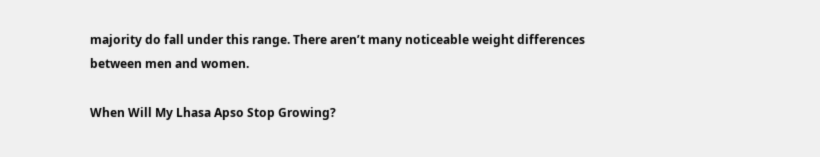majority do fall under this range. There aren’t many noticeable weight differences between men and women.

When Will My Lhasa Apso Stop Growing?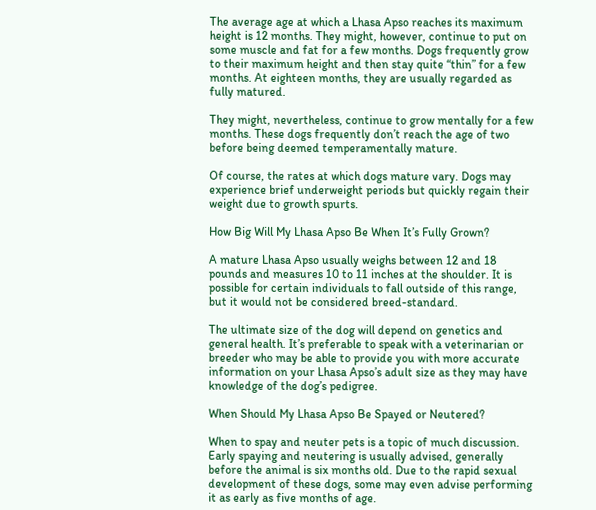The average age at which a Lhasa Apso reaches its maximum height is 12 months. They might, however, continue to put on some muscle and fat for a few months. Dogs frequently grow to their maximum height and then stay quite “thin” for a few months. At eighteen months, they are usually regarded as fully matured.

They might, nevertheless, continue to grow mentally for a few months. These dogs frequently don’t reach the age of two before being deemed temperamentally mature.

Of course, the rates at which dogs mature vary. Dogs may experience brief underweight periods but quickly regain their weight due to growth spurts.

How Big Will My Lhasa Apso Be When It’s Fully Grown?

A mature Lhasa Apso usually weighs between 12 and 18 pounds and measures 10 to 11 inches at the shoulder. It is possible for certain individuals to fall outside of this range, but it would not be considered breed-standard.

The ultimate size of the dog will depend on genetics and general health. It’s preferable to speak with a veterinarian or breeder who may be able to provide you with more accurate information on your Lhasa Apso’s adult size as they may have knowledge of the dog’s pedigree.

When Should My Lhasa Apso Be Spayed or Neutered?

When to spay and neuter pets is a topic of much discussion. Early spaying and neutering is usually advised, generally before the animal is six months old. Due to the rapid sexual development of these dogs, some may even advise performing it as early as five months of age.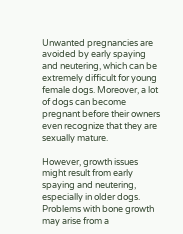Unwanted pregnancies are avoided by early spaying and neutering, which can be extremely difficult for young female dogs. Moreover, a lot of dogs can become pregnant before their owners even recognize that they are sexually mature.

However, growth issues might result from early spaying and neutering, especially in older dogs. Problems with bone growth may arise from a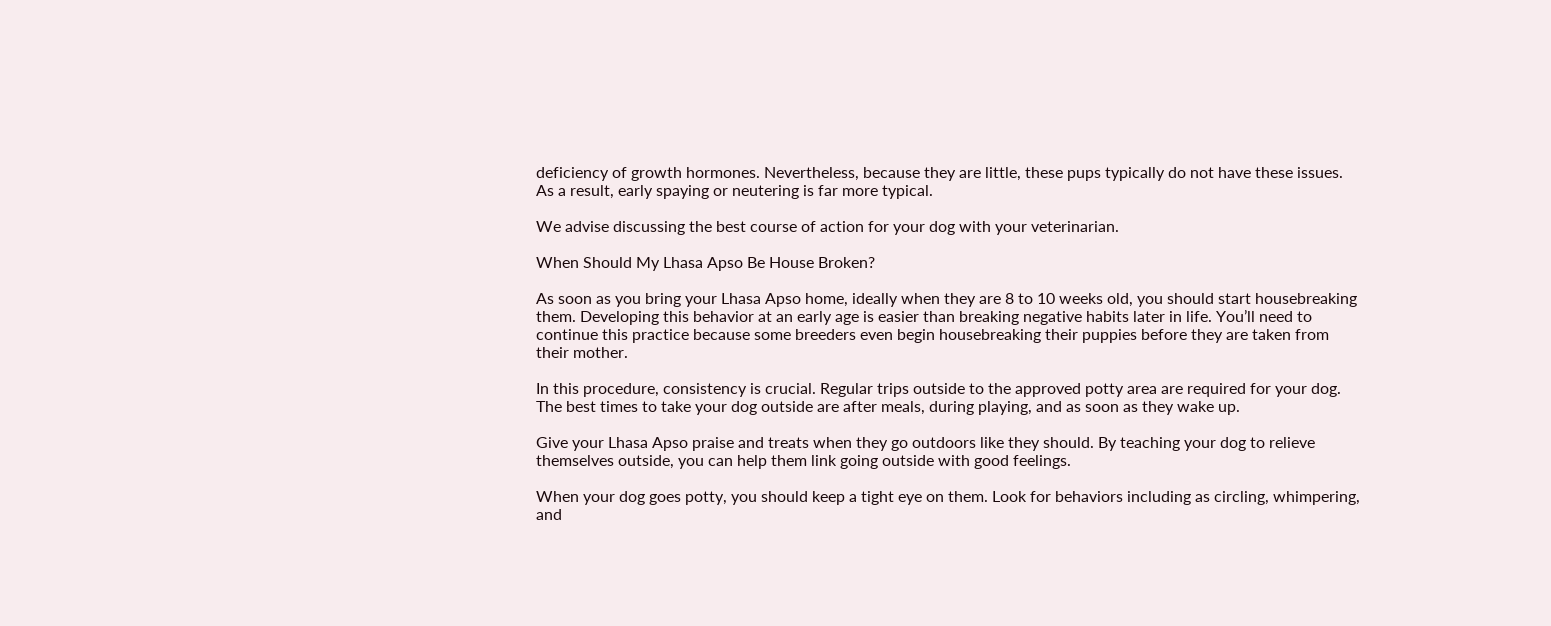deficiency of growth hormones. Nevertheless, because they are little, these pups typically do not have these issues. As a result, early spaying or neutering is far more typical.

We advise discussing the best course of action for your dog with your veterinarian.

When Should My Lhasa Apso Be House Broken?

As soon as you bring your Lhasa Apso home, ideally when they are 8 to 10 weeks old, you should start housebreaking them. Developing this behavior at an early age is easier than breaking negative habits later in life. You’ll need to continue this practice because some breeders even begin housebreaking their puppies before they are taken from their mother.

In this procedure, consistency is crucial. Regular trips outside to the approved potty area are required for your dog. The best times to take your dog outside are after meals, during playing, and as soon as they wake up.

Give your Lhasa Apso praise and treats when they go outdoors like they should. By teaching your dog to relieve themselves outside, you can help them link going outside with good feelings.

When your dog goes potty, you should keep a tight eye on them. Look for behaviors including as circling, whimpering, and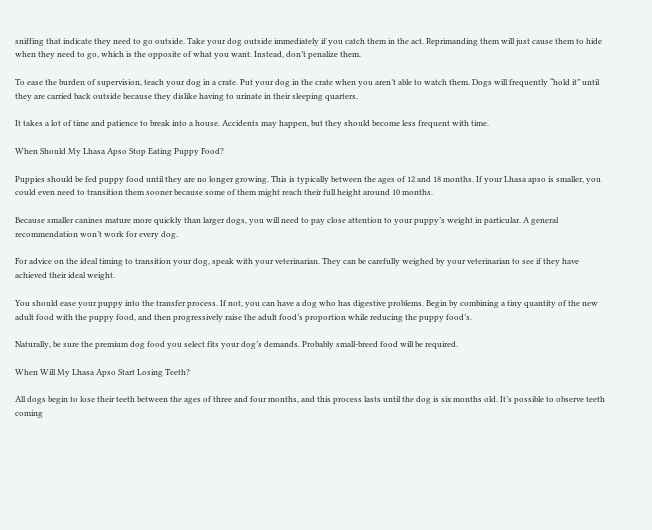sniffing that indicate they need to go outside. Take your dog outside immediately if you catch them in the act. Reprimanding them will just cause them to hide when they need to go, which is the opposite of what you want. Instead, don’t penalize them.

To ease the burden of supervision, teach your dog in a crate. Put your dog in the crate when you aren’t able to watch them. Dogs will frequently “hold it” until they are carried back outside because they dislike having to urinate in their sleeping quarters.

It takes a lot of time and patience to break into a house. Accidents may happen, but they should become less frequent with time.

When Should My Lhasa Apso Stop Eating Puppy Food?

Puppies should be fed puppy food until they are no longer growing. This is typically between the ages of 12 and 18 months. If your Lhasa apso is smaller, you could even need to transition them sooner because some of them might reach their full height around 10 months.

Because smaller canines mature more quickly than larger dogs, you will need to pay close attention to your puppy’s weight in particular. A general recommendation won’t work for every dog.

For advice on the ideal timing to transition your dog, speak with your veterinarian. They can be carefully weighed by your veterinarian to see if they have achieved their ideal weight.

You should ease your puppy into the transfer process. If not, you can have a dog who has digestive problems. Begin by combining a tiny quantity of the new adult food with the puppy food, and then progressively raise the adult food’s proportion while reducing the puppy food’s.

Naturally, be sure the premium dog food you select fits your dog’s demands. Probably small-breed food will be required.

When Will My Lhasa Apso Start Losing Teeth?

All dogs begin to lose their teeth between the ages of three and four months, and this process lasts until the dog is six months old. It’s possible to observe teeth coming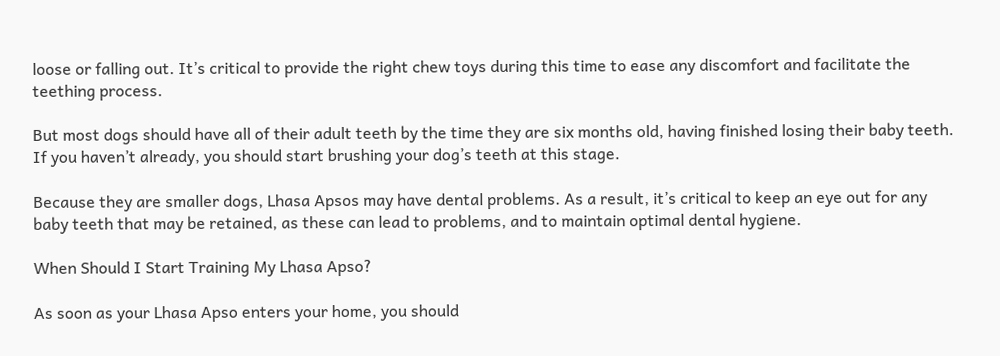loose or falling out. It’s critical to provide the right chew toys during this time to ease any discomfort and facilitate the teething process.

But most dogs should have all of their adult teeth by the time they are six months old, having finished losing their baby teeth. If you haven’t already, you should start brushing your dog’s teeth at this stage.

Because they are smaller dogs, Lhasa Apsos may have dental problems. As a result, it’s critical to keep an eye out for any baby teeth that may be retained, as these can lead to problems, and to maintain optimal dental hygiene.

When Should I Start Training My Lhasa Apso?

As soon as your Lhasa Apso enters your home, you should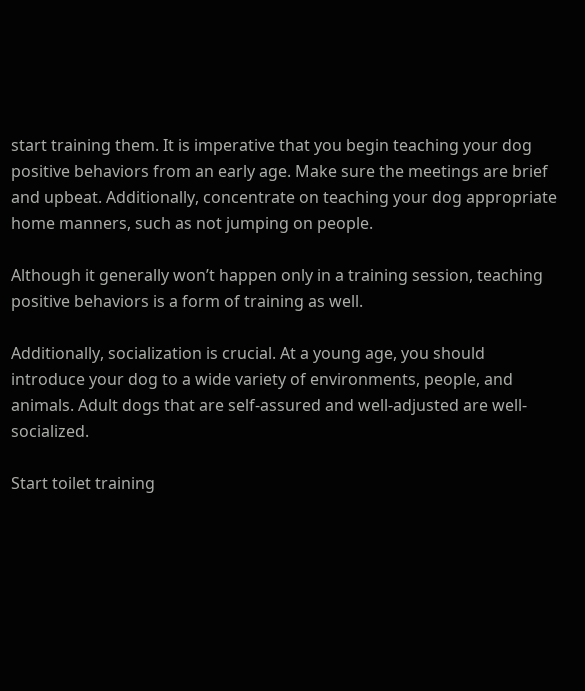start training them. It is imperative that you begin teaching your dog positive behaviors from an early age. Make sure the meetings are brief and upbeat. Additionally, concentrate on teaching your dog appropriate home manners, such as not jumping on people.

Although it generally won’t happen only in a training session, teaching positive behaviors is a form of training as well.

Additionally, socialization is crucial. At a young age, you should introduce your dog to a wide variety of environments, people, and animals. Adult dogs that are self-assured and well-adjusted are well-socialized.

Start toilet training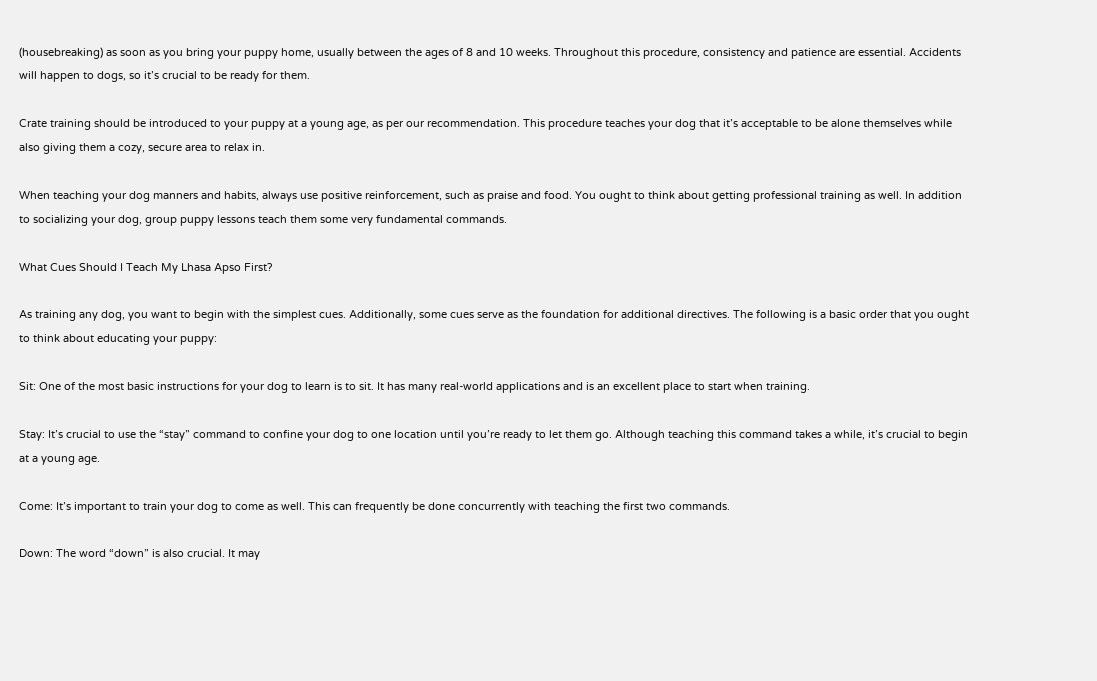(housebreaking) as soon as you bring your puppy home, usually between the ages of 8 and 10 weeks. Throughout this procedure, consistency and patience are essential. Accidents will happen to dogs, so it’s crucial to be ready for them.

Crate training should be introduced to your puppy at a young age, as per our recommendation. This procedure teaches your dog that it’s acceptable to be alone themselves while also giving them a cozy, secure area to relax in.

When teaching your dog manners and habits, always use positive reinforcement, such as praise and food. You ought to think about getting professional training as well. In addition to socializing your dog, group puppy lessons teach them some very fundamental commands.

What Cues Should I Teach My Lhasa Apso First?

As training any dog, you want to begin with the simplest cues. Additionally, some cues serve as the foundation for additional directives. The following is a basic order that you ought to think about educating your puppy:

Sit: One of the most basic instructions for your dog to learn is to sit. It has many real-world applications and is an excellent place to start when training.

Stay: It’s crucial to use the “stay” command to confine your dog to one location until you’re ready to let them go. Although teaching this command takes a while, it’s crucial to begin at a young age.

Come: It’s important to train your dog to come as well. This can frequently be done concurrently with teaching the first two commands.

Down: The word “down” is also crucial. It may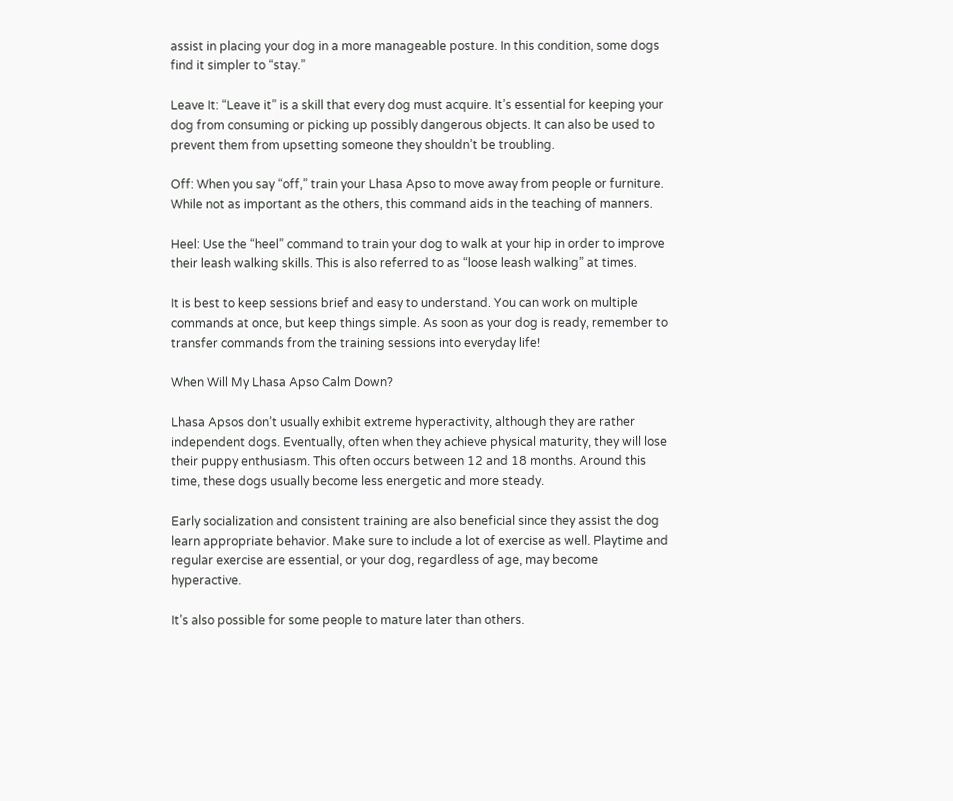assist in placing your dog in a more manageable posture. In this condition, some dogs find it simpler to “stay.”

Leave It: “Leave it” is a skill that every dog must acquire. It’s essential for keeping your dog from consuming or picking up possibly dangerous objects. It can also be used to prevent them from upsetting someone they shouldn’t be troubling.

Off: When you say “off,” train your Lhasa Apso to move away from people or furniture. While not as important as the others, this command aids in the teaching of manners.

Heel: Use the “heel” command to train your dog to walk at your hip in order to improve their leash walking skills. This is also referred to as “loose leash walking” at times.

It is best to keep sessions brief and easy to understand. You can work on multiple commands at once, but keep things simple. As soon as your dog is ready, remember to transfer commands from the training sessions into everyday life!

When Will My Lhasa Apso Calm Down?

Lhasa Apsos don’t usually exhibit extreme hyperactivity, although they are rather independent dogs. Eventually, often when they achieve physical maturity, they will lose their puppy enthusiasm. This often occurs between 12 and 18 months. Around this time, these dogs usually become less energetic and more steady.

Early socialization and consistent training are also beneficial since they assist the dog learn appropriate behavior. Make sure to include a lot of exercise as well. Playtime and regular exercise are essential, or your dog, regardless of age, may become hyperactive.

It’s also possible for some people to mature later than others.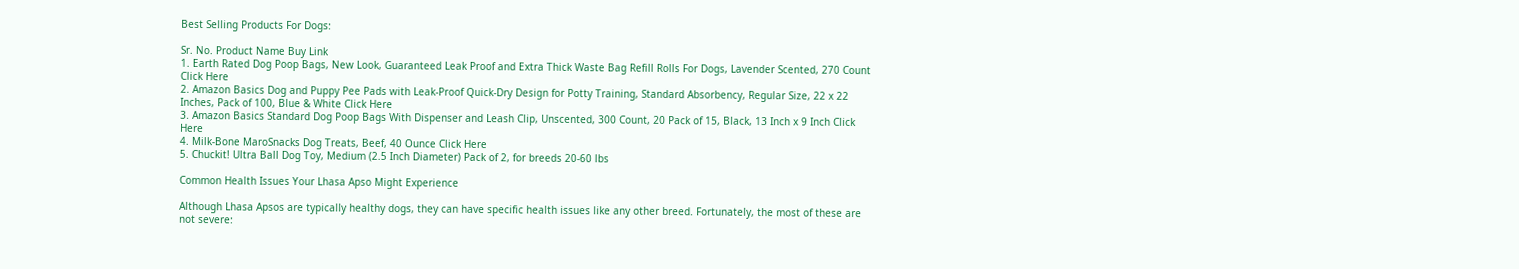Best Selling Products For Dogs:

Sr. No. Product Name Buy Link
1. Earth Rated Dog Poop Bags, New Look, Guaranteed Leak Proof and Extra Thick Waste Bag Refill Rolls For Dogs, Lavender Scented, 270 Count Click Here
2. Amazon Basics Dog and Puppy Pee Pads with Leak-Proof Quick-Dry Design for Potty Training, Standard Absorbency, Regular Size, 22 x 22 Inches, Pack of 100, Blue & White Click Here
3. Amazon Basics Standard Dog Poop Bags With Dispenser and Leash Clip, Unscented, 300 Count, 20 Pack of 15, Black, 13 Inch x 9 Inch Click Here
4. Milk-Bone MaroSnacks Dog Treats, Beef, 40 Ounce Click Here
5. Chuckit! Ultra Ball Dog Toy, Medium (2.5 Inch Diameter) Pack of 2, for breeds 20-60 lbs

Common Health Issues Your Lhasa Apso Might Experience

Although Lhasa Apsos are typically healthy dogs, they can have specific health issues like any other breed. Fortunately, the most of these are not severe: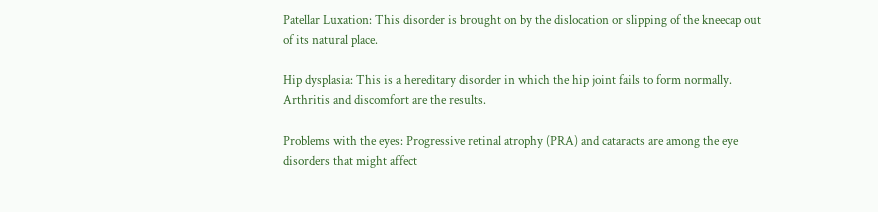Patellar Luxation: This disorder is brought on by the dislocation or slipping of the kneecap out of its natural place.

Hip dysplasia: This is a hereditary disorder in which the hip joint fails to form normally. Arthritis and discomfort are the results.

Problems with the eyes: Progressive retinal atrophy (PRA) and cataracts are among the eye disorders that might affect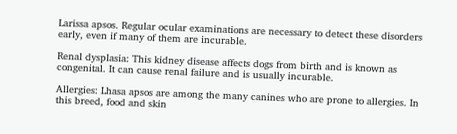Larissa apsos. Regular ocular examinations are necessary to detect these disorders early, even if many of them are incurable.

Renal dysplasia: This kidney disease affects dogs from birth and is known as congenital. It can cause renal failure and is usually incurable.

Allergies: Lhasa apsos are among the many canines who are prone to allergies. In this breed, food and skin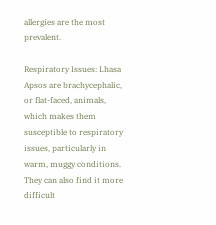allergies are the most prevalent.

Respiratory Issues: Lhasa Apsos are brachycephalic, or flat-faced, animals, which makes them susceptible to respiratory issues, particularly in warm, muggy conditions. They can also find it more difficult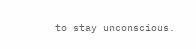to stay unconscious.